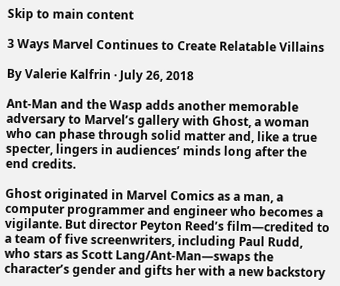Skip to main content

3 Ways Marvel Continues to Create Relatable Villains

By Valerie Kalfrin · July 26, 2018

Ant-Man and the Wasp adds another memorable adversary to Marvel’s gallery with Ghost, a woman who can phase through solid matter and, like a true specter, lingers in audiences’ minds long after the end credits.

Ghost originated in Marvel Comics as a man, a computer programmer and engineer who becomes a vigilante. But director Peyton Reed’s film—credited to a team of five screenwriters, including Paul Rudd, who stars as Scott Lang/Ant-Man—swaps the character’s gender and gifts her with a new backstory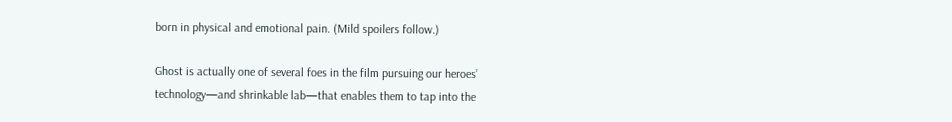born in physical and emotional pain. (Mild spoilers follow.)

Ghost is actually one of several foes in the film pursuing our heroes’ technology—and shrinkable lab—that enables them to tap into the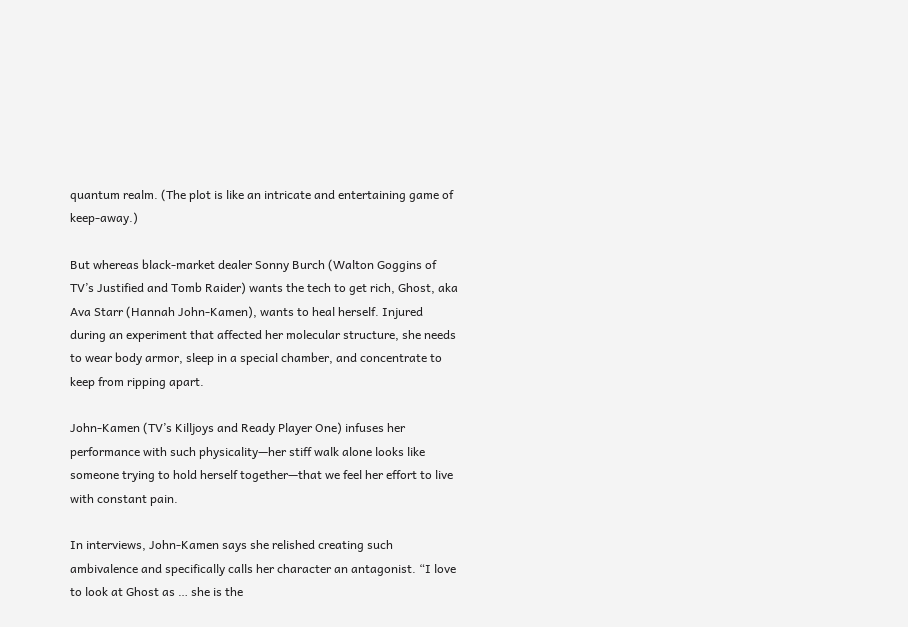quantum realm. (The plot is like an intricate and entertaining game of keep-away.)

But whereas black-market dealer Sonny Burch (Walton Goggins of TV’s Justified and Tomb Raider) wants the tech to get rich, Ghost, aka Ava Starr (Hannah John-Kamen), wants to heal herself. Injured during an experiment that affected her molecular structure, she needs to wear body armor, sleep in a special chamber, and concentrate to keep from ripping apart.

John-Kamen (TV’s Killjoys and Ready Player One) infuses her performance with such physicality—her stiff walk alone looks like someone trying to hold herself together—that we feel her effort to live with constant pain.

In interviews, John-Kamen says she relished creating such ambivalence and specifically calls her character an antagonist. “I love to look at Ghost as … she is the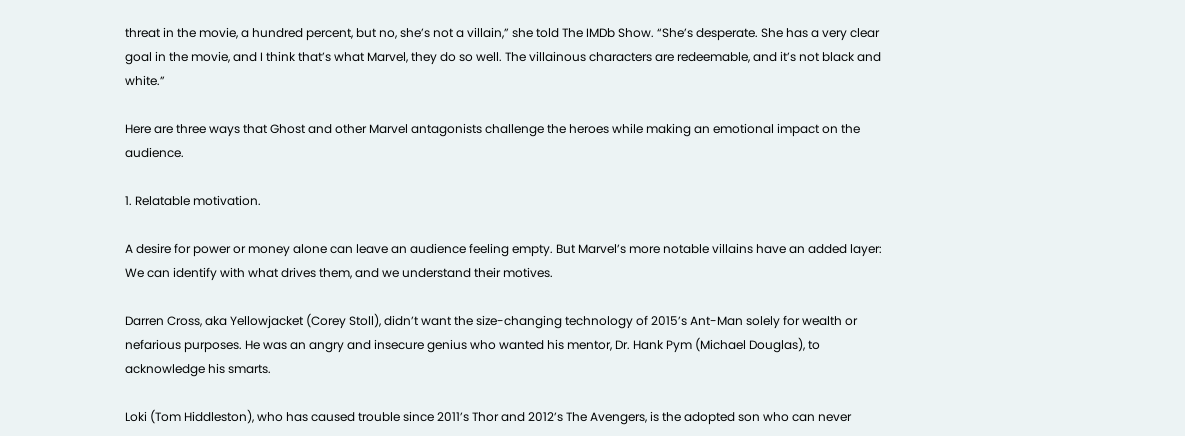threat in the movie, a hundred percent, but no, she’s not a villain,” she told The IMDb Show. “She’s desperate. She has a very clear goal in the movie, and I think that’s what Marvel, they do so well. The villainous characters are redeemable, and it’s not black and white.”

Here are three ways that Ghost and other Marvel antagonists challenge the heroes while making an emotional impact on the audience.

1. Relatable motivation.

A desire for power or money alone can leave an audience feeling empty. But Marvel’s more notable villains have an added layer: We can identify with what drives them, and we understand their motives.

Darren Cross, aka Yellowjacket (Corey Stoll), didn’t want the size-changing technology of 2015’s Ant-Man solely for wealth or nefarious purposes. He was an angry and insecure genius who wanted his mentor, Dr. Hank Pym (Michael Douglas), to acknowledge his smarts.

Loki (Tom Hiddleston), who has caused trouble since 2011’s Thor and 2012’s The Avengers, is the adopted son who can never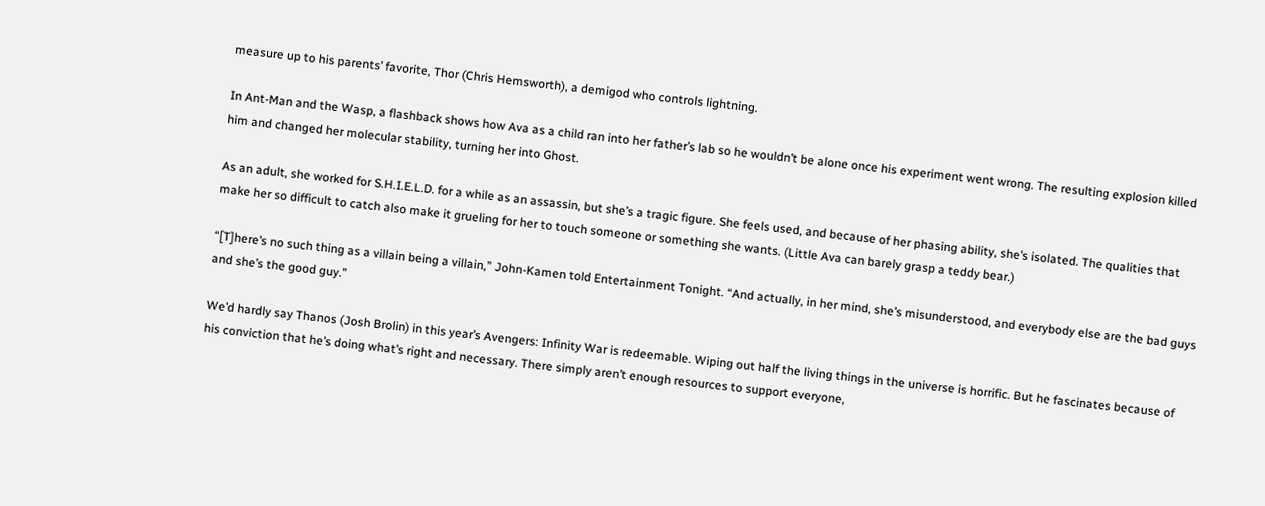measure up to his parents’ favorite, Thor (Chris Hemsworth), a demigod who controls lightning.

In Ant-Man and the Wasp, a flashback shows how Ava as a child ran into her father’s lab so he wouldn’t be alone once his experiment went wrong. The resulting explosion killed him and changed her molecular stability, turning her into Ghost.

As an adult, she worked for S.H.I.E.L.D. for a while as an assassin, but she’s a tragic figure. She feels used, and because of her phasing ability, she’s isolated. The qualities that make her so difficult to catch also make it grueling for her to touch someone or something she wants. (Little Ava can barely grasp a teddy bear.)

“[T]here’s no such thing as a villain being a villain,” John-Kamen told Entertainment Tonight. “And actually, in her mind, she’s misunderstood, and everybody else are the bad guys and she’s the good guy.”

We’d hardly say Thanos (Josh Brolin) in this year’s Avengers: Infinity War is redeemable. Wiping out half the living things in the universe is horrific. But he fascinates because of his conviction that he’s doing what’s right and necessary. There simply aren’t enough resources to support everyone,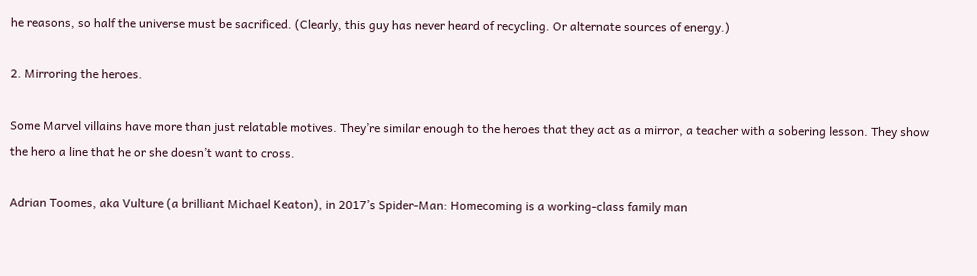he reasons, so half the universe must be sacrificed. (Clearly, this guy has never heard of recycling. Or alternate sources of energy.)

2. Mirroring the heroes.

Some Marvel villains have more than just relatable motives. They’re similar enough to the heroes that they act as a mirror, a teacher with a sobering lesson. They show the hero a line that he or she doesn’t want to cross.

Adrian Toomes, aka Vulture (a brilliant Michael Keaton), in 2017’s Spider-Man: Homecoming is a working-class family man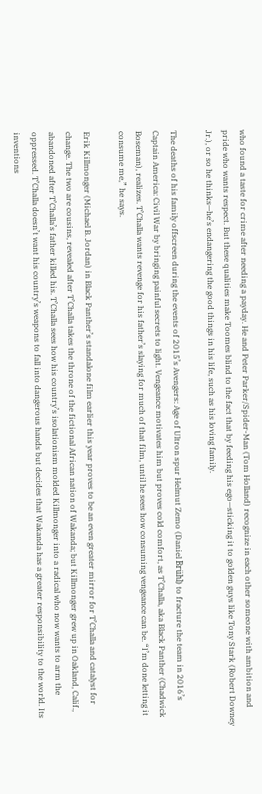who found a taste for crime after needing a payday. He and Peter Parker/Spider-Man (Tom Holland) recognize in each other someone with ambition and pride who wants respect. But these qualities make Toomes blind to the fact that by feeding his ego—sticking it to golden guys like Tony Stark (Robert Downey Jr.), or so he thinks—he’s endangering the good things in his life, such as his loving family.

The deaths of his family offscreen during the events of 2015’s Avengers: Age of Ultron spur Helmut Zemo (Daniel Brühl) to fracture the team in 2016’s Captain America: Civil War by bringing painful secrets to light. Vengeance motivates him but proves cold comfort, as T’Challa, aka Black Panther (Chadwick Boseman), realizes. T’Challa wants revenge for his father’s slaying for much of that film, until he sees how consuming vengeance can be. “I’m done letting it consume me,” he says.

Erik Killmonger (Michael B. Jordan) in Black Panther’s standalone film earlier this year proves to be an even greater mirror for T’Challa and catalyst for change. The two are cousins, revealed after T’Challa takes the throne of the fictional African nation of Wakanda; but Killmonger grew up in Oakland, Calif., abandoned after T’Challa’s father killed his. T’Challa sees how his country’s isolationism molded Killmonger into a radical who now wants to arm the oppressed. T’Challa doesn’t want his country’s weapons to fall into dangerous hands but decides that Wakanda has a greater responsibility to the world. Its inventions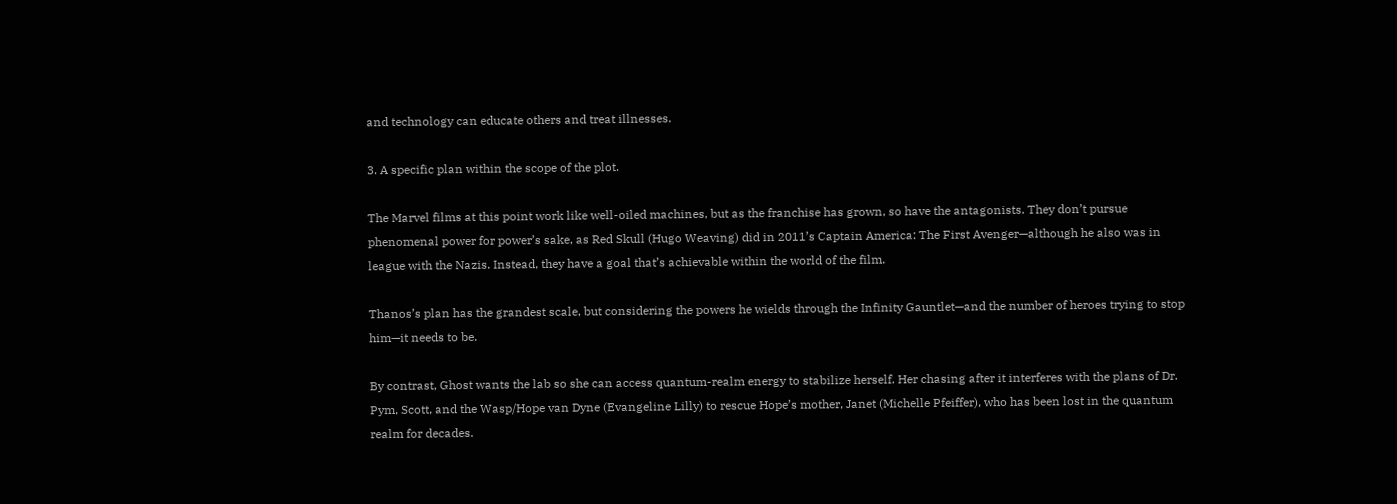and technology can educate others and treat illnesses.

3. A specific plan within the scope of the plot.

The Marvel films at this point work like well-oiled machines, but as the franchise has grown, so have the antagonists. They don’t pursue phenomenal power for power’s sake, as Red Skull (Hugo Weaving) did in 2011’s Captain America: The First Avenger—although he also was in league with the Nazis. Instead, they have a goal that’s achievable within the world of the film.

Thanos’s plan has the grandest scale, but considering the powers he wields through the Infinity Gauntlet—and the number of heroes trying to stop him—it needs to be.

By contrast, Ghost wants the lab so she can access quantum-realm energy to stabilize herself. Her chasing after it interferes with the plans of Dr. Pym, Scott, and the Wasp/Hope van Dyne (Evangeline Lilly) to rescue Hope’s mother, Janet (Michelle Pfeiffer), who has been lost in the quantum realm for decades.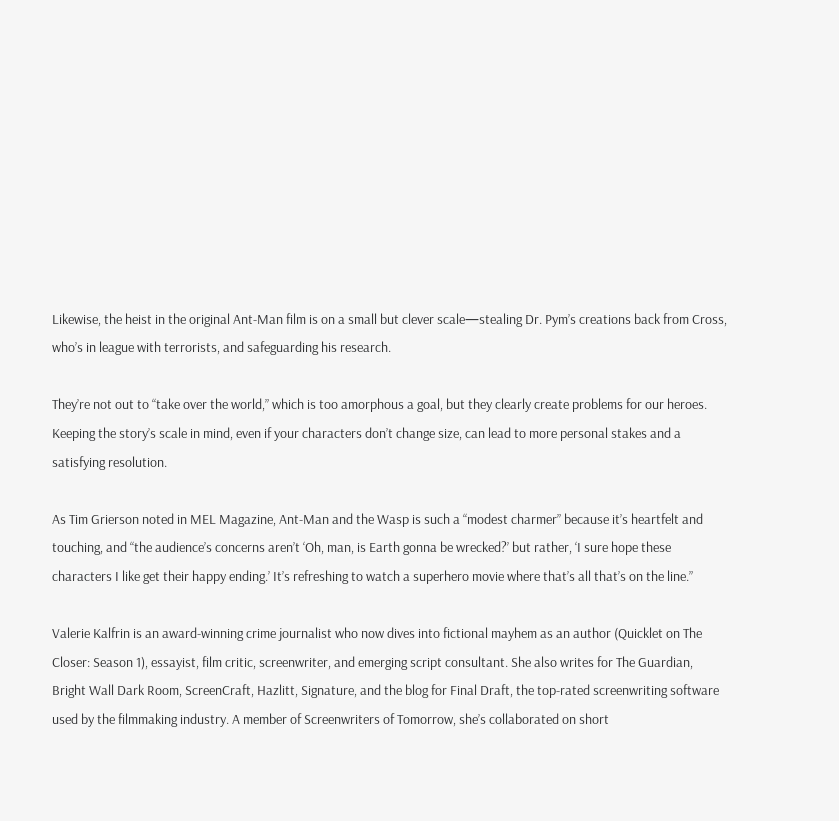Likewise, the heist in the original Ant-Man film is on a small but clever scale—stealing Dr. Pym’s creations back from Cross, who’s in league with terrorists, and safeguarding his research.

They’re not out to “take over the world,” which is too amorphous a goal, but they clearly create problems for our heroes. Keeping the story’s scale in mind, even if your characters don’t change size, can lead to more personal stakes and a satisfying resolution.

As Tim Grierson noted in MEL Magazine, Ant-Man and the Wasp is such a “modest charmer” because it’s heartfelt and touching, and “the audience’s concerns aren’t ‘Oh, man, is Earth gonna be wrecked?’ but rather, ‘I sure hope these characters I like get their happy ending.’ It’s refreshing to watch a superhero movie where that’s all that’s on the line.”

Valerie Kalfrin is an award-winning crime journalist who now dives into fictional mayhem as an author (Quicklet on The Closer: Season 1), essayist, film critic, screenwriter, and emerging script consultant. She also writes for The Guardian, Bright Wall Dark Room, ScreenCraft, Hazlitt, Signature, and the blog for Final Draft, the top-rated screenwriting software used by the filmmaking industry. A member of Screenwriters of Tomorrow, she’s collaborated on short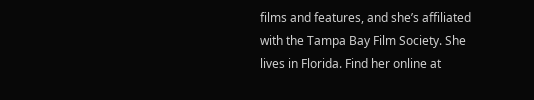films and features, and she’s affiliated with the Tampa Bay Film Society. She lives in Florida. Find her online at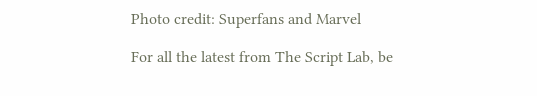Photo credit: Superfans and Marvel

For all the latest from The Script Lab, be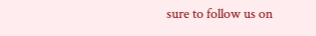sure to follow us on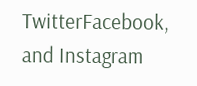TwitterFacebook, and Instagram